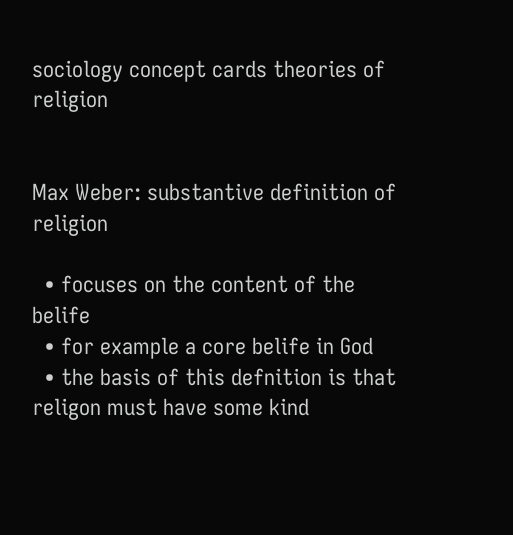sociology concept cards theories of religion


Max Weber: substantive definition of religion

  • focuses on the content of the belife
  • for example a core belife in God
  • the basis of this defnition is that religon must have some kind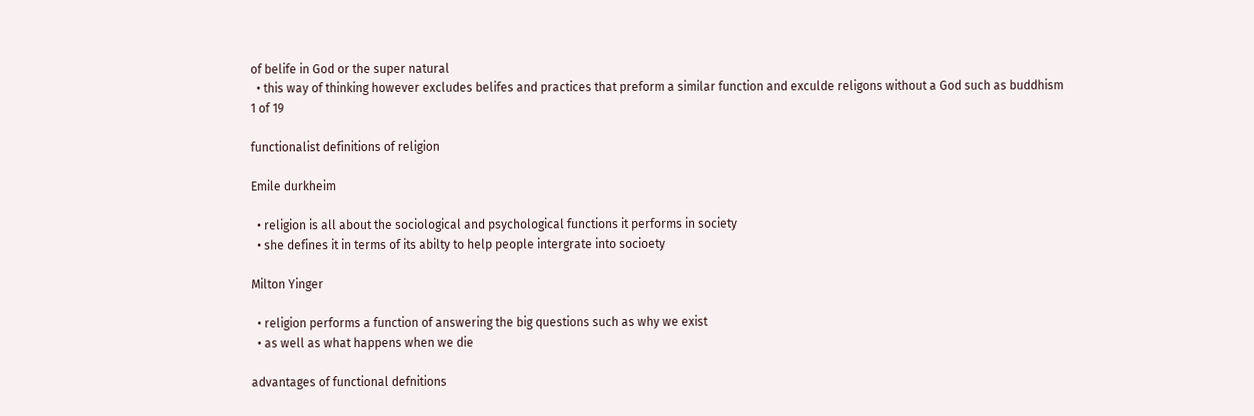of belife in God or the super natural
  • this way of thinking however excludes belifes and practices that preform a similar function and exculde religons without a God such as buddhism
1 of 19

functionalist definitions of religion

Emile durkheim

  • religion is all about the sociological and psychological functions it performs in society
  • she defines it in terms of its abilty to help people intergrate into socioety

Milton Yinger

  • religion performs a function of answering the big questions such as why we exist
  • as well as what happens when we die

advantages of functional defnitions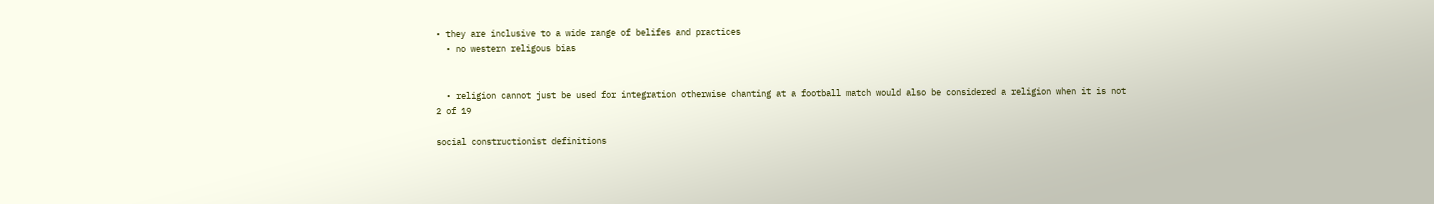• they are inclusive to a wide range of belifes and practices
  • no western religous bias


  • religion cannot just be used for integration otherwise chanting at a football match would also be considered a religion when it is not
2 of 19

social constructionist definitions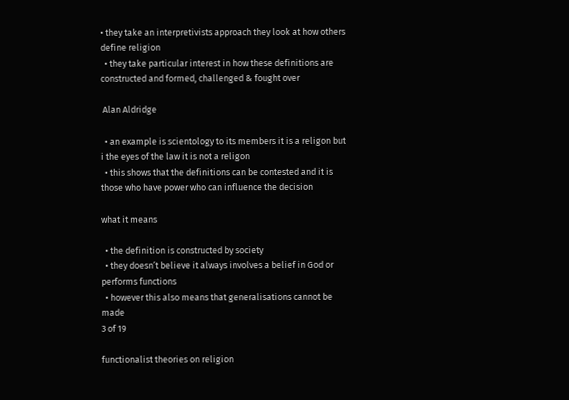• they take an interpretivists approach they look at how others define religion
  • they take particular interest in how these definitions are constructed and formed, challenged & fought over

 Alan Aldridge

  • an example is scientology to its members it is a religon but i the eyes of the law it is not a religon
  • this shows that the definitions can be contested and it is those who have power who can influence the decision

what it means

  • the definition is constructed by society
  • they doesn’t believe it always involves a belief in God or performs functions
  • however this also means that generalisations cannot be made
3 of 19

functionalist theories on religion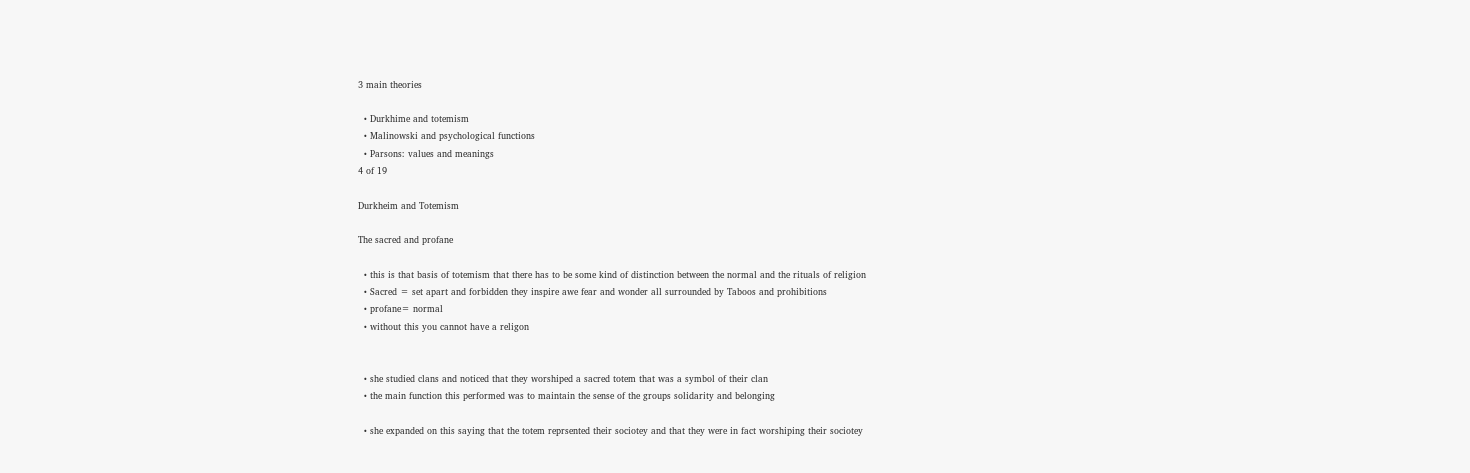3 main theories

  • Durkhime and totemism
  • Malinowski and psychological functions
  • Parsons: values and meanings
4 of 19

Durkheim and Totemism

The sacred and profane

  • this is that basis of totemism that there has to be some kind of distinction between the normal and the rituals of religion
  • Sacred = set apart and forbidden they inspire awe fear and wonder all surrounded by Taboos and prohibitions
  • profane= normal
  • without this you cannot have a religon


  • she studied clans and noticed that they worshiped a sacred totem that was a symbol of their clan
  • the main function this performed was to maintain the sense of the groups solidarity and belonging

  • she expanded on this saying that the totem reprsented their sociotey and that they were in fact worshiping their sociotey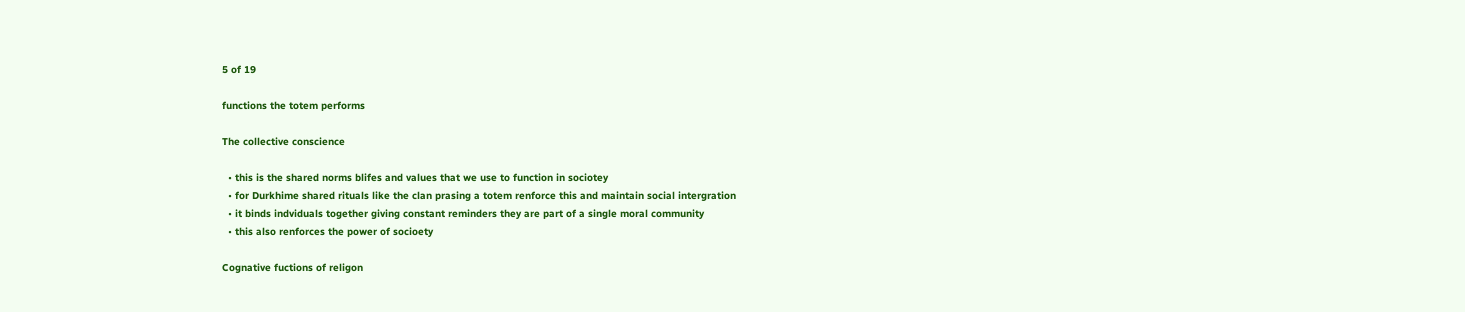5 of 19

functions the totem performs

The collective conscience

  • this is the shared norms blifes and values that we use to function in sociotey
  • for Durkhime shared rituals like the clan prasing a totem renforce this and maintain social intergration
  • it binds indviduals together giving constant reminders they are part of a single moral community
  • this also renforces the power of socioety

Cognative fuctions of religon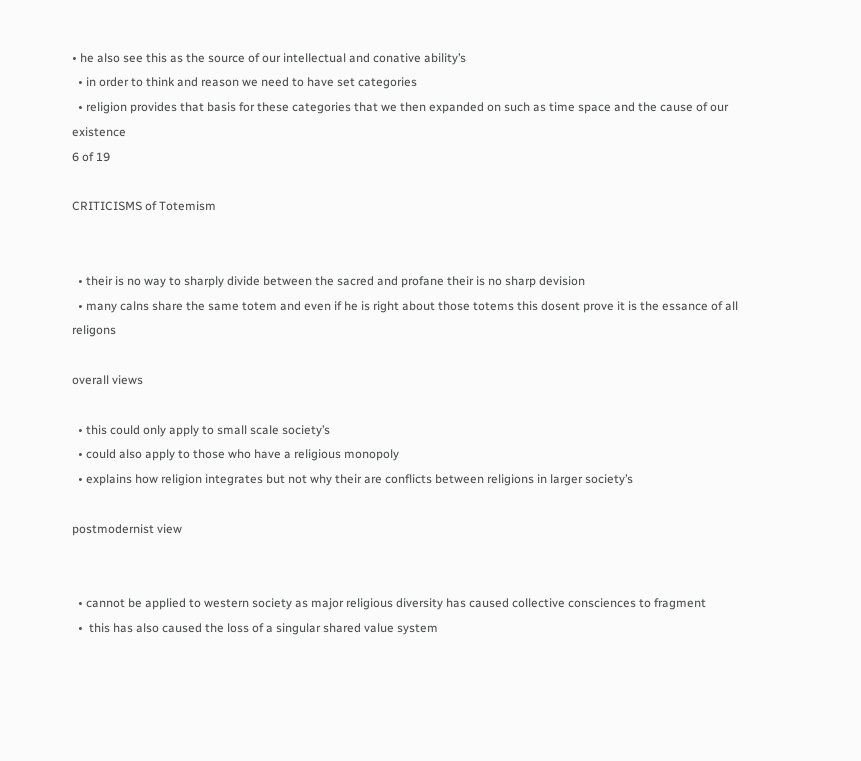• he also see this as the source of our intellectual and conative ability’s
  • in order to think and reason we need to have set categories
  • religion provides that basis for these categories that we then expanded on such as time space and the cause of our existence
6 of 19

CRITICISMS of Totemism


  • their is no way to sharply divide between the sacred and profane their is no sharp devision
  • many calns share the same totem and even if he is right about those totems this dosent prove it is the essance of all religons

overall views

  • this could only apply to small scale society’s
  • could also apply to those who have a religious monopoly
  • explains how religion integrates but not why their are conflicts between religions in larger society’s

postmodernist view


  • cannot be applied to western society as major religious diversity has caused collective consciences to fragment
  •  this has also caused the loss of a singular shared value system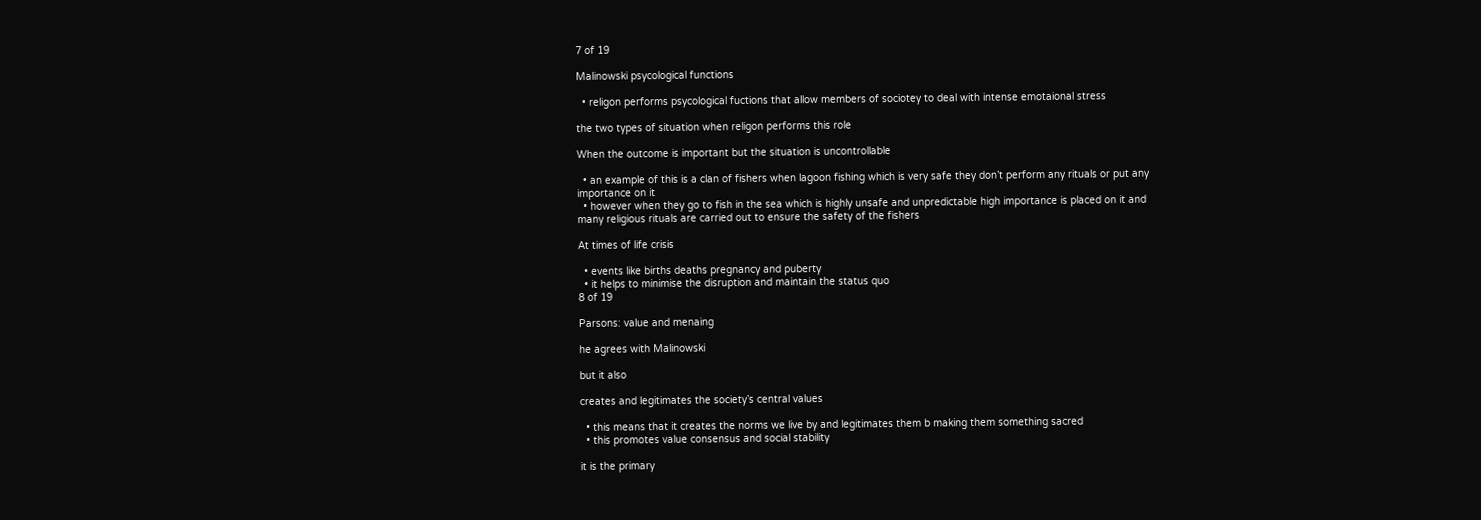7 of 19

Malinowski psycological functions

  • religon performs psycological fuctions that allow members of sociotey to deal with intense emotaional stress

the two types of situation when religon performs this role

When the outcome is important but the situation is uncontrollable

  • an example of this is a clan of fishers when lagoon fishing which is very safe they don’t perform any rituals or put any importance on it
  • however when they go to fish in the sea which is highly unsafe and unpredictable high importance is placed on it and many religious rituals are carried out to ensure the safety of the fishers

At times of life crisis

  • events like births deaths pregnancy and puberty
  • it helps to minimise the disruption and maintain the status quo
8 of 19

Parsons: value and menaing

he agrees with Malinowski

but it also

creates and legitimates the society’s central values

  • this means that it creates the norms we live by and legitimates them b making them something sacred
  • this promotes value consensus and social stability

it is the primary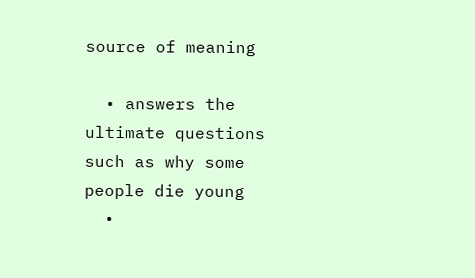source of meaning

  • answers the ultimate questions such as why some people die young
  •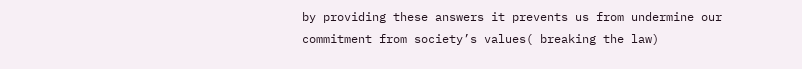by providing these answers it prevents us from undermine our commitment from society’s values( breaking the law)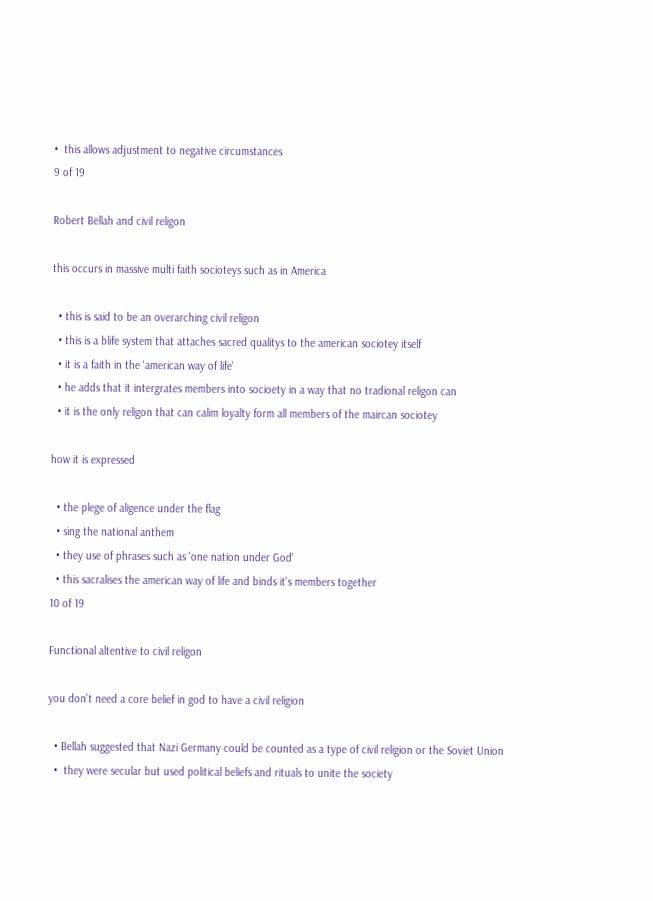•  this allows adjustment to negative circumstances
9 of 19

Robert Bellah and civil religon

this occurs in massive multi faith socioteys such as in America

  • this is said to be an overarching civil religon
  • this is a blife system that attaches sacred qualitys to the american sociotey itself
  • it is a faith in the 'american way of life'
  • he adds that it intergrates members into socioety in a way that no tradional religon can
  • it is the only religon that can calim loyalty form all members of the maircan sociotey

how it is expressed

  • the plege of aligence under the flag
  • sing the national anthem
  • they use of phrases such as 'one nation under God'
  • this sacralises the american way of life and binds it's members together
10 of 19

Functional altentive to civil religon

you don’t need a core belief in god to have a civil religion

  • Bellah suggested that Nazi Germany could be counted as a type of civil religion or the Soviet Union
  •  they were secular but used political beliefs and rituals to unite the society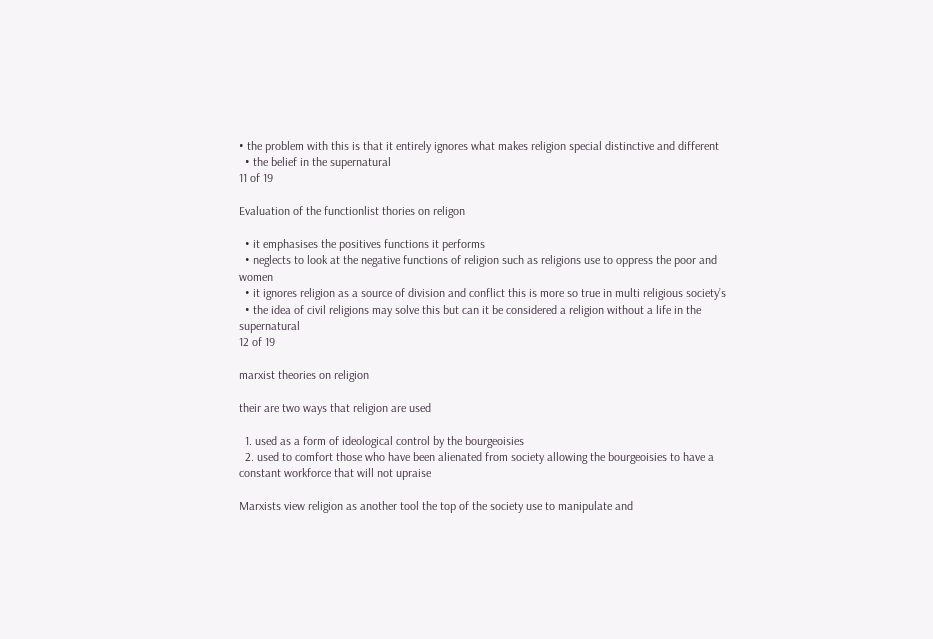• the problem with this is that it entirely ignores what makes religion special distinctive and different
  • the belief in the supernatural
11 of 19

Evaluation of the functionlist thories on religon

  • it emphasises the positives functions it performs
  • neglects to look at the negative functions of religion such as religions use to oppress the poor and women
  • it ignores religion as a source of division and conflict this is more so true in multi religious society’s
  • the idea of civil religions may solve this but can it be considered a religion without a life in the supernatural
12 of 19

marxist theories on religion

their are two ways that religion are used

  1. used as a form of ideological control by the bourgeoisies
  2. used to comfort those who have been alienated from society allowing the bourgeoisies to have a constant workforce that will not upraise

Marxists view religion as another tool the top of the society use to manipulate and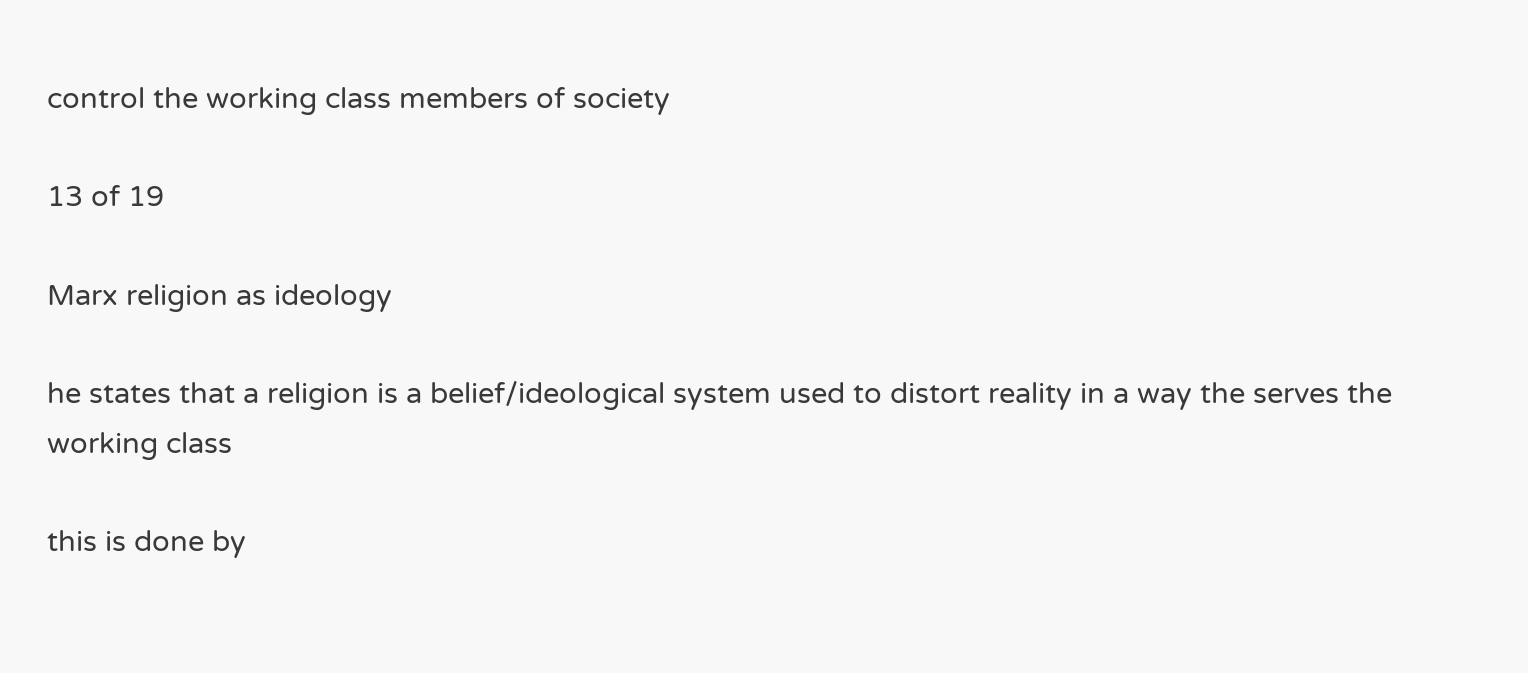control the working class members of society

13 of 19

Marx religion as ideology

he states that a religion is a belief/ideological system used to distort reality in a way the serves the working class

this is done by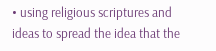• using religious scriptures and ideas to spread the idea that the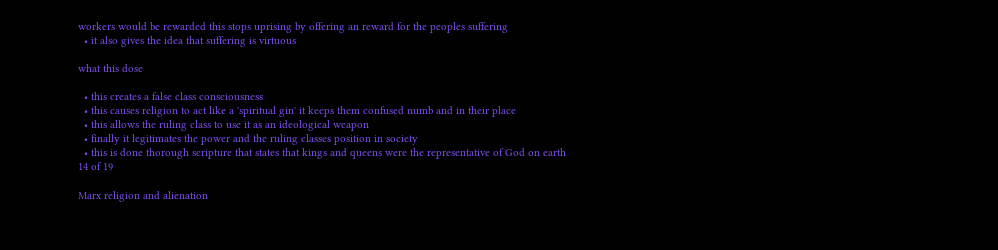workers would be rewarded this stops uprising by offering an reward for the peoples suffering
  • it also gives the idea that suffering is virtuous

what this dose

  • this creates a false class consciousness
  • this causes religion to act like a 'spiritual gin' it keeps them confused numb and in their place
  • this allows the ruling class to use it as an ideological weapon
  • finally it legitimates the power and the ruling classes position in society
  • this is done thorough scripture that states that kings and queens were the representative of God on earth
14 of 19

Marx religion and alienation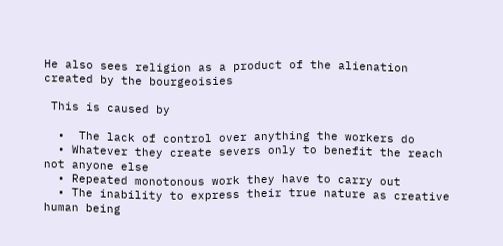He also sees religion as a product of the alienation created by the bourgeoisies

 This is caused by

  •  The lack of control over anything the workers do
  • Whatever they create severs only to benefit the reach not anyone else
  • Repeated monotonous work they have to carry out
  • The inability to express their true nature as creative human being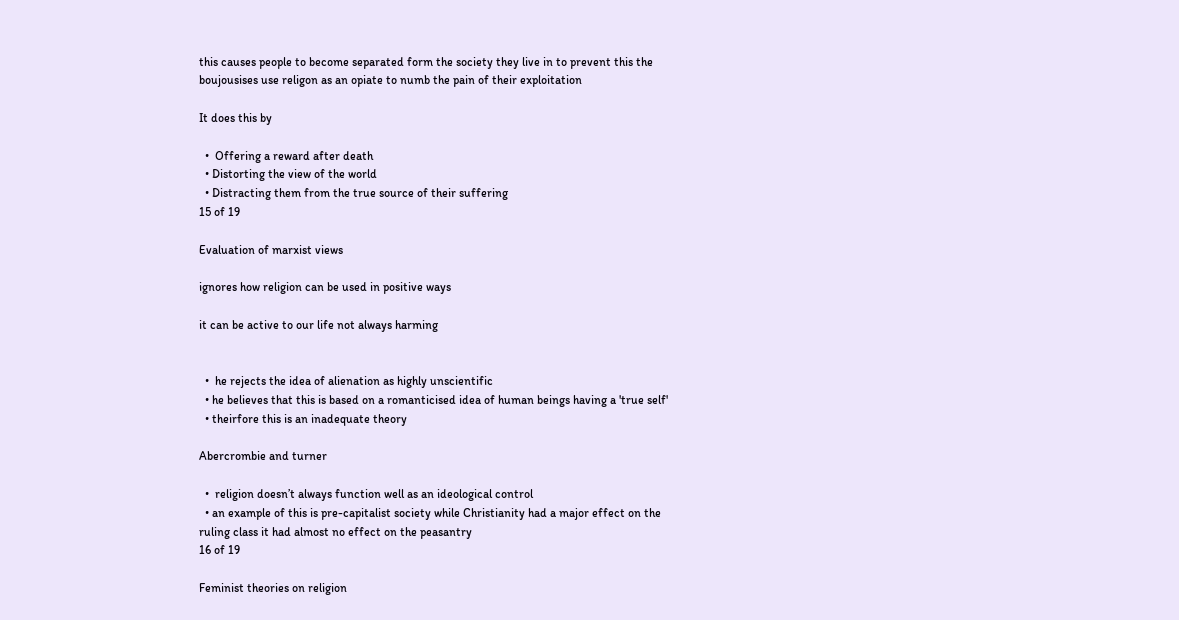this causes people to become separated form the society they live in to prevent this the boujousises use religon as an opiate to numb the pain of their exploitation

It does this by

  •  Offering a reward after death
  • Distorting the view of the world
  • Distracting them from the true source of their suffering
15 of 19

Evaluation of marxist views

ignores how religion can be used in positive ways

it can be active to our life not always harming


  •  he rejects the idea of alienation as highly unscientific
  • he believes that this is based on a romanticised idea of human beings having a 'true self'
  • theirfore this is an inadequate theory

Abercrombie and turner

  •  religion doesn’t always function well as an ideological control
  • an example of this is pre-capitalist society while Christianity had a major effect on the ruling class it had almost no effect on the peasantry
16 of 19

Feminist theories on religion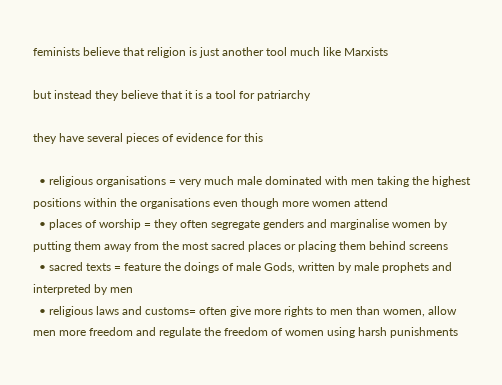feminists believe that religion is just another tool much like Marxists

but instead they believe that it is a tool for patriarchy

they have several pieces of evidence for this

  • religious organisations = very much male dominated with men taking the highest positions within the organisations even though more women attend
  • places of worship = they often segregate genders and marginalise women by putting them away from the most sacred places or placing them behind screens
  • sacred texts = feature the doings of male Gods, written by male prophets and interpreted by men
  • religious laws and customs= often give more rights to men than women, allow men more freedom and regulate the freedom of women using harsh punishments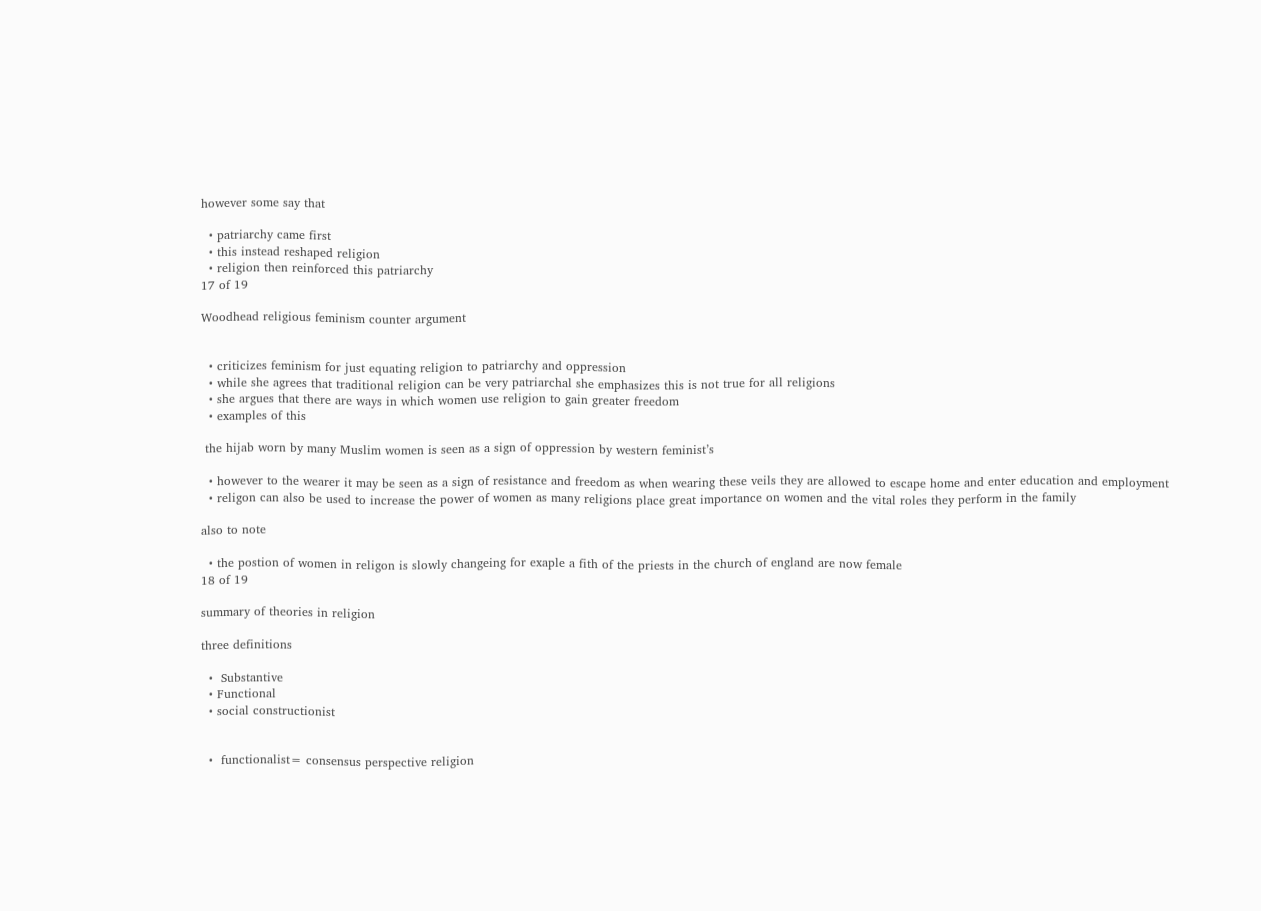however some say that

  • patriarchy came first
  • this instead reshaped religion
  • religion then reinforced this patriarchy
17 of 19

Woodhead religious feminism counter argument


  • criticizes feminism for just equating religion to patriarchy and oppression
  • while she agrees that traditional religion can be very patriarchal she emphasizes this is not true for all religions
  • she argues that there are ways in which women use religion to gain greater freedom
  • examples of this

 the hijab worn by many Muslim women is seen as a sign of oppression by western feminist’s

  • however to the wearer it may be seen as a sign of resistance and freedom as when wearing these veils they are allowed to escape home and enter education and employment
  • religon can also be used to increase the power of women as many religions place great importance on women and the vital roles they perform in the family

also to note

  • the postion of women in religon is slowly changeing for exaple a fith of the priests in the church of england are now female
18 of 19

summary of theories in religion

three definitions

  •  Substantive
  • Functional
  • social constructionist


  •  functionalist= consensus perspective religion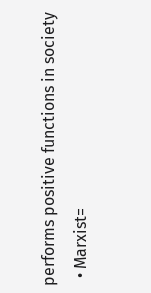performs positive functions in society
  • Marxist=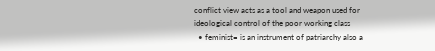conflict view acts as a tool and weapon used for ideological control of the poor working class
  • feminist= is an instrument of patriarchy also a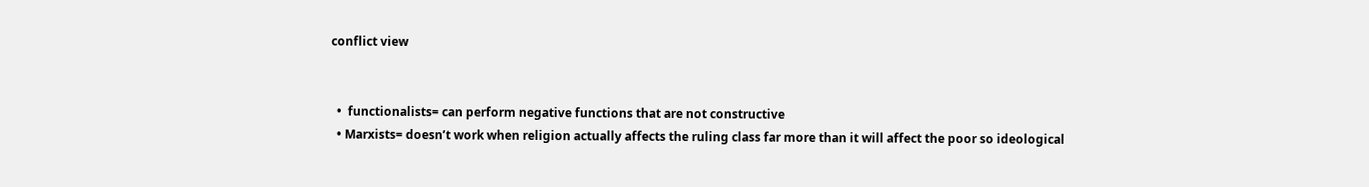conflict view


  •  functionalists= can perform negative functions that are not constructive
  • Marxists= doesn’t work when religion actually affects the ruling class far more than it will affect the poor so ideological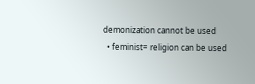demonization cannot be used
  • feminist= religion can be used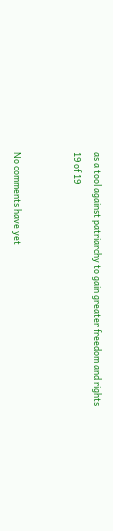as a tool against patriarchy to gain greater freedom and rights
19 of 19


No comments have yet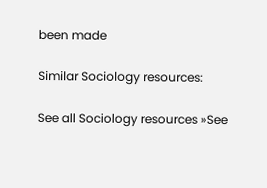been made

Similar Sociology resources:

See all Sociology resources »See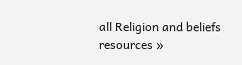all Religion and beliefs resources »